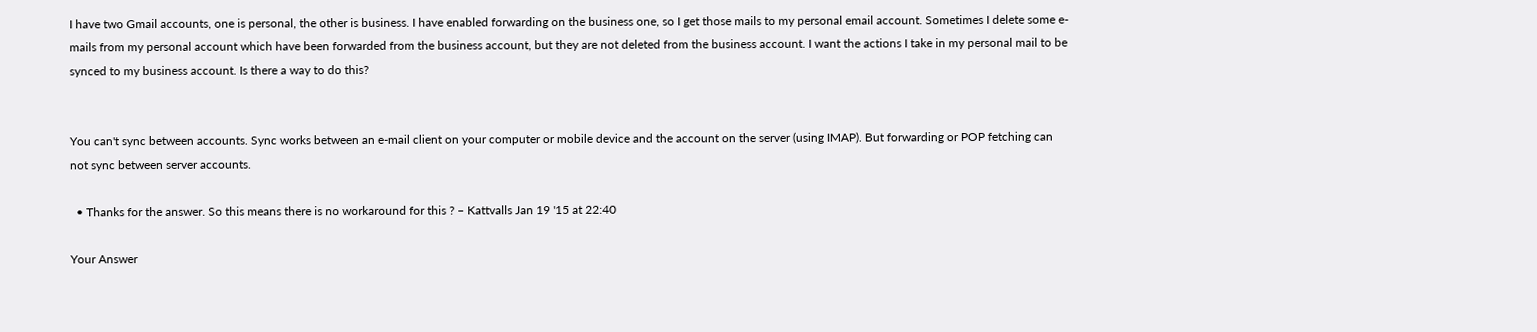I have two Gmail accounts, one is personal, the other is business. I have enabled forwarding on the business one, so I get those mails to my personal email account. Sometimes I delete some e-mails from my personal account which have been forwarded from the business account, but they are not deleted from the business account. I want the actions I take in my personal mail to be synced to my business account. Is there a way to do this?


You can't sync between accounts. Sync works between an e-mail client on your computer or mobile device and the account on the server (using IMAP). But forwarding or POP fetching can not sync between server accounts.

  • Thanks for the answer. So this means there is no workaround for this ? – Kattvalls Jan 19 '15 at 22:40

Your Answer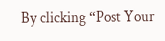By clicking “Post Your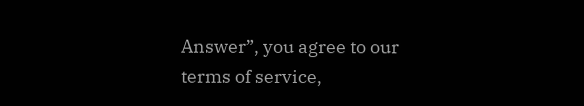Answer”, you agree to our terms of service,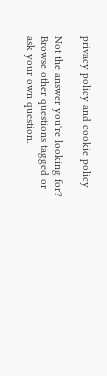privacy policy and cookie policy

Not the answer you're looking for? Browse other questions tagged or ask your own question.